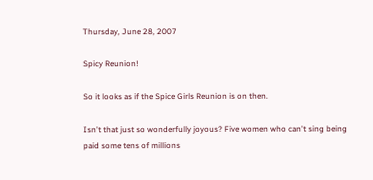Thursday, June 28, 2007

Spicy Reunion!

So it looks as if the Spice Girls Reunion is on then.

Isn't that just so wonderfully joyous? Five women who can't sing being paid some tens of millions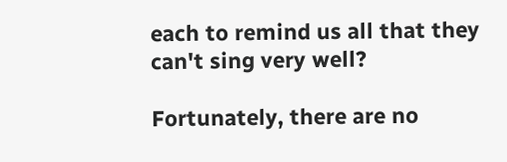each to remind us all that they can't sing very well?

Fortunately, there are no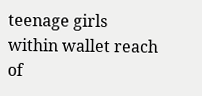teenage girls within wallet reach of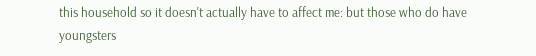this household so it doesn't actually have to affect me: but those who do have youngsters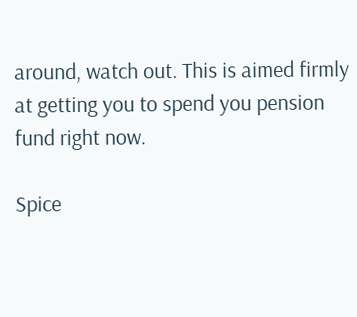around, watch out. This is aimed firmly at getting you to spend you pension fund right now.

Spice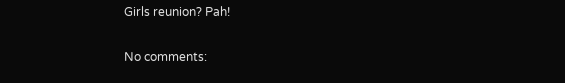Girls reunion? Pah!

No comments: